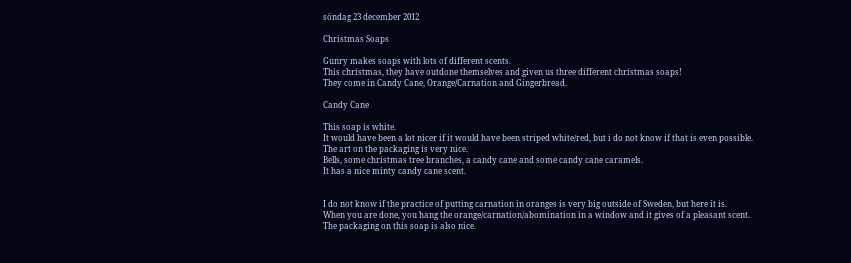söndag 23 december 2012

Christmas Soaps

Gunry makes soaps with lots of different scents.
This christmas, they have outdone themselves and given us three different christmas soaps!
They come in Candy Cane, Orange/Carnation and Gingerbread.

Candy Cane

This soap is white.
It would have been a lot nicer if it would have been striped white/red, but i do not know if that is even possible.
The art on the packaging is very nice.
Bells, some christmas tree branches, a candy cane and some candy cane caramels.
It has a nice minty candy cane scent.


I do not know if the practice of putting carnation in oranges is very big outside of Sweden, but here it is.
When you are done, you hang the orange/carnation/abomination in a window and it gives of a pleasant scent.
The packaging on this soap is also nice.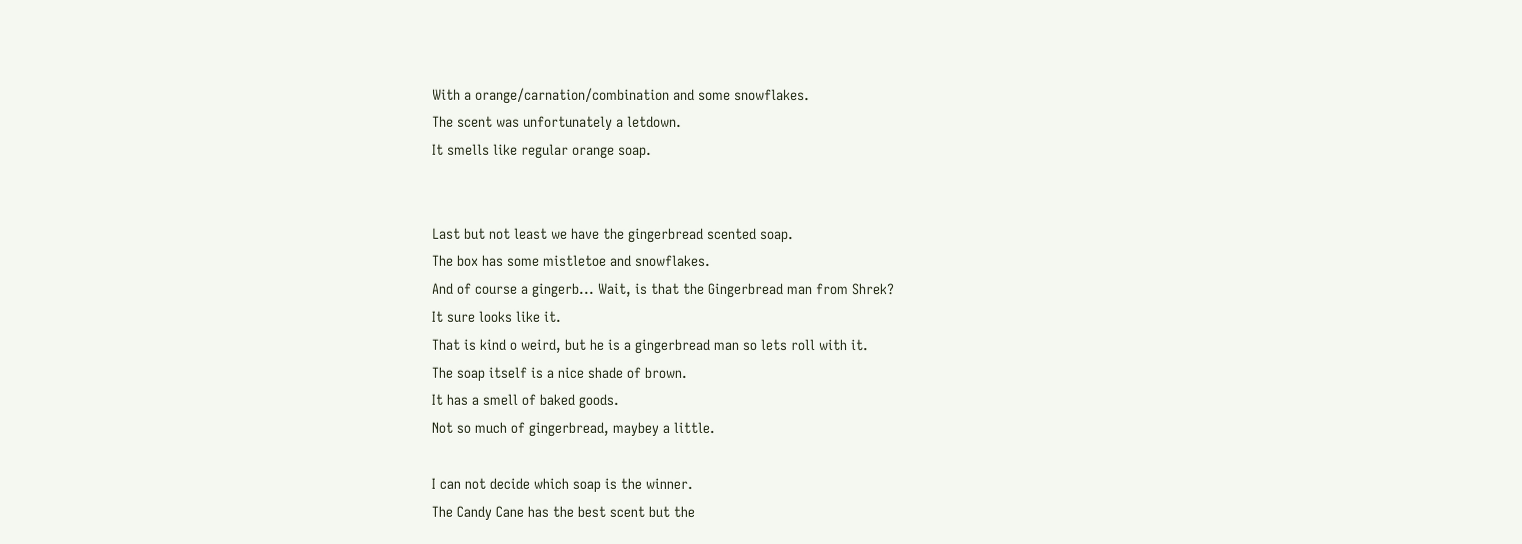With a orange/carnation/combination and some snowflakes.
The scent was unfortunately a letdown.
It smells like regular orange soap.


Last but not least we have the gingerbread scented soap.
The box has some mistletoe and snowflakes.
And of course a gingerb... Wait, is that the Gingerbread man from Shrek?
It sure looks like it.
That is kind o weird, but he is a gingerbread man so lets roll with it.
The soap itself is a nice shade of brown.
It has a smell of baked goods.
Not so much of gingerbread, maybey a little.

I can not decide which soap is the winner.
The Candy Cane has the best scent but the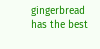gingerbread has the best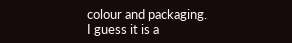colour and packaging.
I guess it is a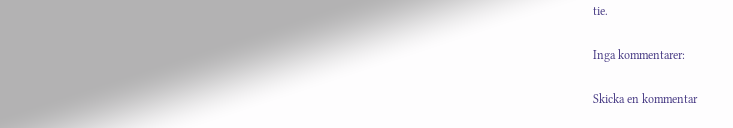tie.

Inga kommentarer:

Skicka en kommentar